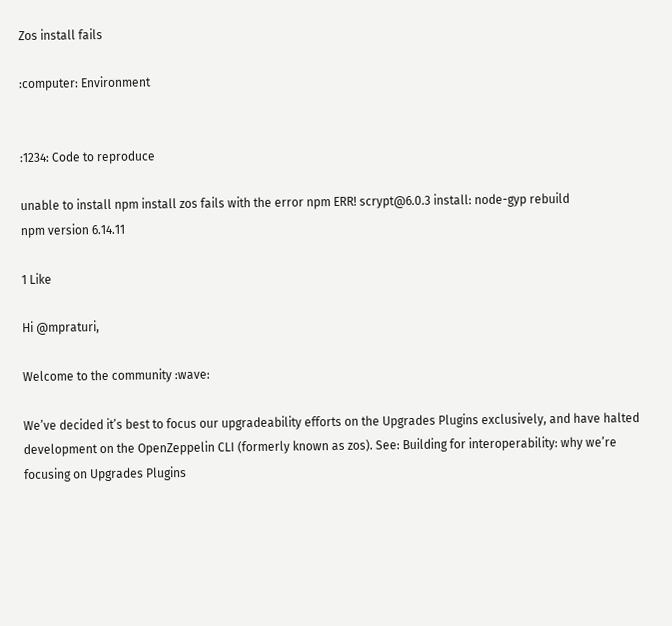Zos install fails

:computer: Environment


:1234: Code to reproduce

unable to install npm install zos fails with the error npm ERR! scrypt@6.0.3 install: node-gyp rebuild
npm version 6.14.11

1 Like

Hi @mpraturi,

Welcome to the community :wave:

We’ve decided it’s best to focus our upgradeability efforts on the Upgrades Plugins exclusively, and have halted development on the OpenZeppelin CLI (formerly known as zos). See: Building for interoperability: why we’re focusing on Upgrades Plugins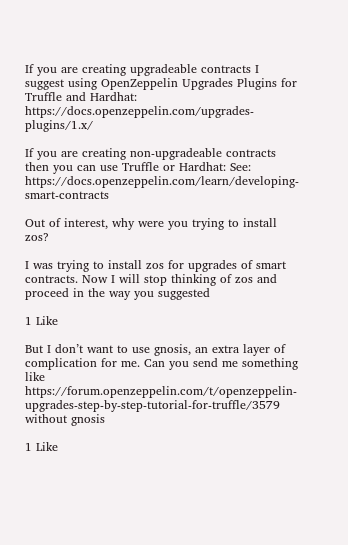If you are creating upgradeable contracts I suggest using OpenZeppelin Upgrades Plugins for Truffle and Hardhat: https://docs.openzeppelin.com/upgrades-plugins/1.x/

If you are creating non-upgradeable contracts then you can use Truffle or Hardhat: See: https://docs.openzeppelin.com/learn/developing-smart-contracts

Out of interest, why were you trying to install zos?

I was trying to install zos for upgrades of smart contracts. Now I will stop thinking of zos and proceed in the way you suggested

1 Like

But I don’t want to use gnosis, an extra layer of complication for me. Can you send me something like https://forum.openzeppelin.com/t/openzeppelin-upgrades-step-by-step-tutorial-for-truffle/3579 without gnosis

1 Like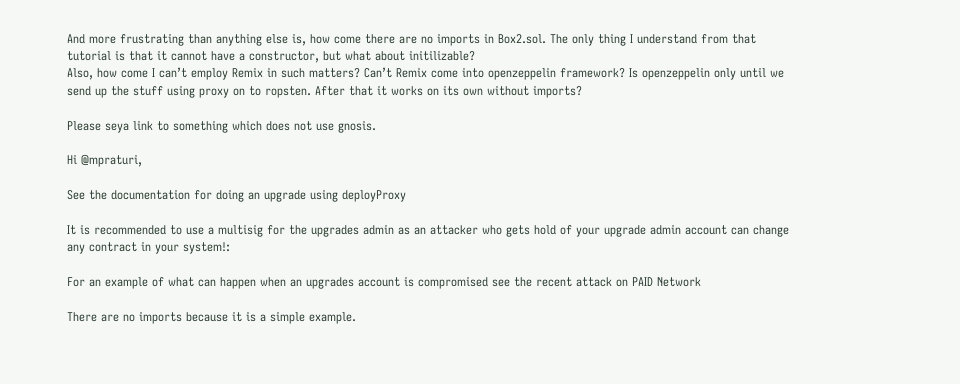And more frustrating than anything else is, how come there are no imports in Box2.sol. The only thing I understand from that tutorial is that it cannot have a constructor, but what about initilizable?
Also, how come I can’t employ Remix in such matters? Can’t Remix come into openzeppelin framework? Is openzeppelin only until we send up the stuff using proxy on to ropsten. After that it works on its own without imports?

Please seya link to something which does not use gnosis.

Hi @mpraturi,

See the documentation for doing an upgrade using deployProxy

It is recommended to use a multisig for the upgrades admin as an attacker who gets hold of your upgrade admin account can change any contract in your system!:

For an example of what can happen when an upgrades account is compromised see the recent attack on PAID Network

There are no imports because it is a simple example.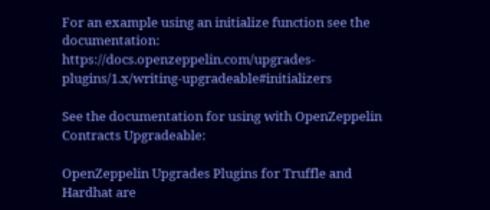For an example using an initialize function see the documentation: https://docs.openzeppelin.com/upgrades-plugins/1.x/writing-upgradeable#initializers

See the documentation for using with OpenZeppelin Contracts Upgradeable:

OpenZeppelin Upgrades Plugins for Truffle and Hardhat are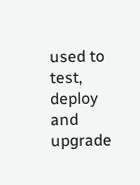used to test, deploy and upgrade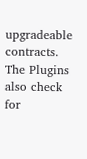upgradeable contracts. The Plugins also check for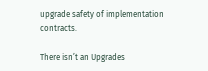upgrade safety of implementation contracts.

There isn’t an Upgrades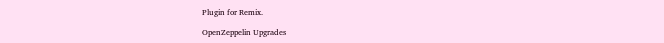Plugin for Remix.

OpenZeppelin Upgrades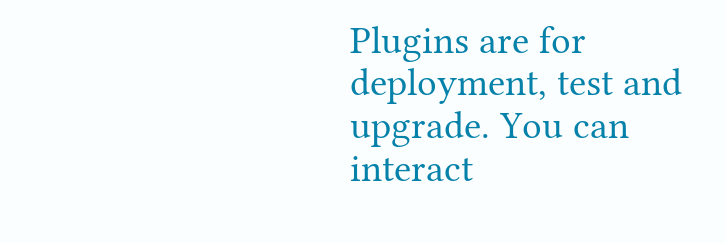Plugins are for deployment, test and upgrade. You can interact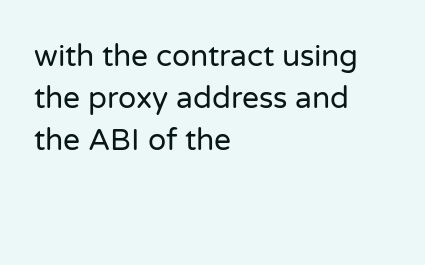with the contract using the proxy address and the ABI of the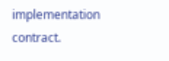implementation contract.